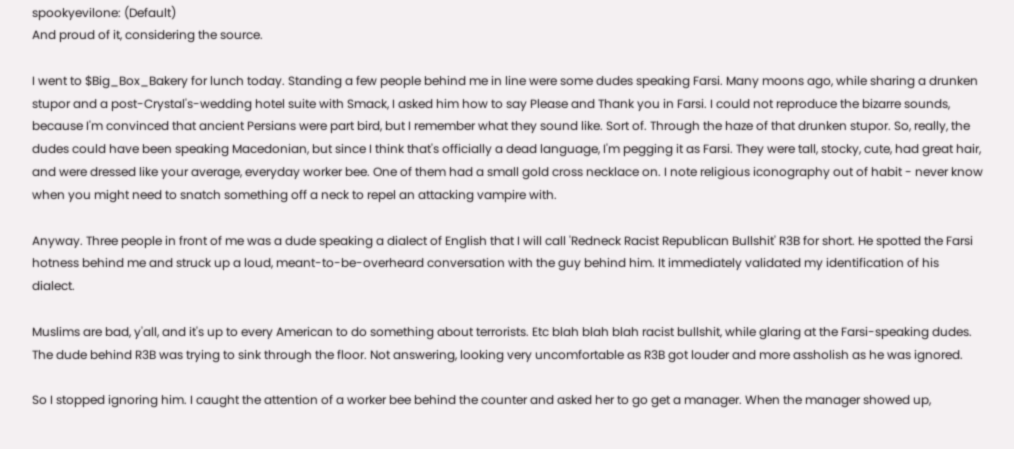spookyevilone: (Default)
And proud of it, considering the source.

I went to $Big_Box_Bakery for lunch today. Standing a few people behind me in line were some dudes speaking Farsi. Many moons ago, while sharing a drunken stupor and a post-Crystal's-wedding hotel suite with Smack, I asked him how to say Please and Thank you in Farsi. I could not reproduce the bizarre sounds, because I'm convinced that ancient Persians were part bird, but I remember what they sound like. Sort of. Through the haze of that drunken stupor. So, really, the dudes could have been speaking Macedonian, but since I think that's officially a dead language, I'm pegging it as Farsi. They were tall, stocky, cute, had great hair, and were dressed like your average, everyday worker bee. One of them had a small gold cross necklace on. I note religious iconography out of habit - never know when you might need to snatch something off a neck to repel an attacking vampire with.

Anyway. Three people in front of me was a dude speaking a dialect of English that I will call 'Redneck Racist Republican Bullshit' R3B for short. He spotted the Farsi hotness behind me and struck up a loud, meant-to-be-overheard conversation with the guy behind him. It immediately validated my identification of his dialect.

Muslims are bad, y'all, and it's up to every American to do something about terrorists. Etc blah blah blah racist bullshit, while glaring at the Farsi-speaking dudes. The dude behind R3B was trying to sink through the floor. Not answering, looking very uncomfortable as R3B got louder and more assholish as he was ignored.

So I stopped ignoring him. I caught the attention of a worker bee behind the counter and asked her to go get a manager. When the manager showed up,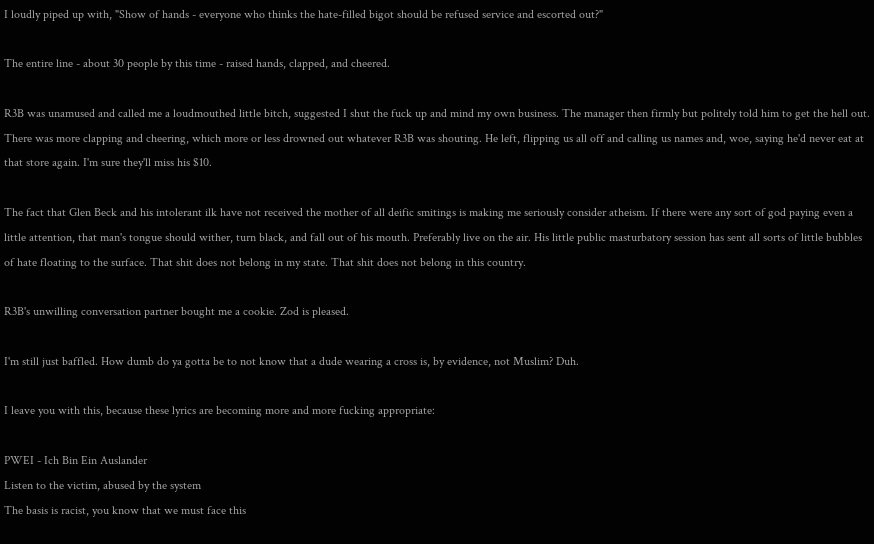I loudly piped up with, "Show of hands - everyone who thinks the hate-filled bigot should be refused service and escorted out?"

The entire line - about 30 people by this time - raised hands, clapped, and cheered.

R3B was unamused and called me a loudmouthed little bitch, suggested I shut the fuck up and mind my own business. The manager then firmly but politely told him to get the hell out. There was more clapping and cheering, which more or less drowned out whatever R3B was shouting. He left, flipping us all off and calling us names and, woe, saying he'd never eat at that store again. I'm sure they'll miss his $10.

The fact that Glen Beck and his intolerant ilk have not received the mother of all deific smitings is making me seriously consider atheism. If there were any sort of god paying even a little attention, that man's tongue should wither, turn black, and fall out of his mouth. Preferably live on the air. His little public masturbatory session has sent all sorts of little bubbles of hate floating to the surface. That shit does not belong in my state. That shit does not belong in this country.

R3B's unwilling conversation partner bought me a cookie. Zod is pleased.

I'm still just baffled. How dumb do ya gotta be to not know that a dude wearing a cross is, by evidence, not Muslim? Duh.

I leave you with this, because these lyrics are becoming more and more fucking appropriate:

PWEI - Ich Bin Ein Auslander
Listen to the victim, abused by the system
The basis is racist, you know that we must face this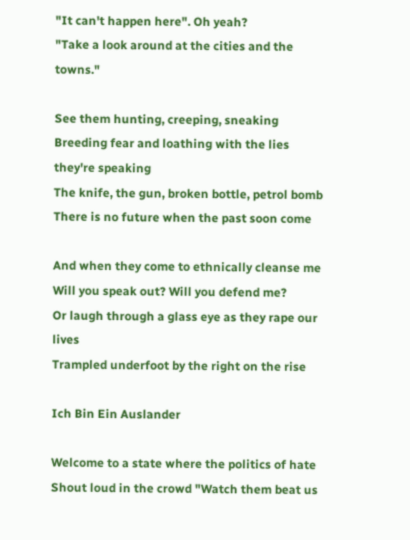"It can't happen here". Oh yeah?
"Take a look around at the cities and the towns."

See them hunting, creeping, sneaking
Breeding fear and loathing with the lies they're speaking
The knife, the gun, broken bottle, petrol bomb
There is no future when the past soon come

And when they come to ethnically cleanse me
Will you speak out? Will you defend me?
Or laugh through a glass eye as they rape our lives
Trampled underfoot by the right on the rise

Ich Bin Ein Auslander

Welcome to a state where the politics of hate
Shout loud in the crowd "Watch them beat us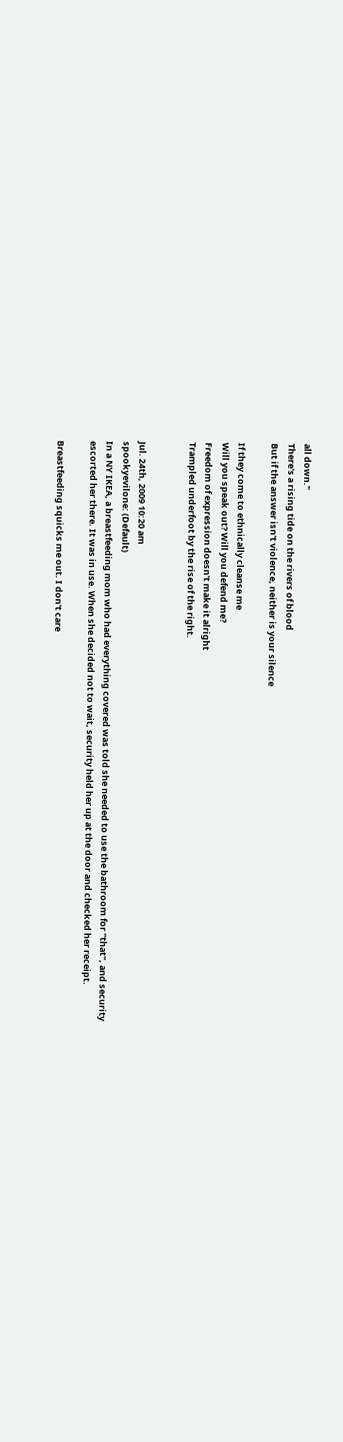all down."
There's a rising tide on the rivers of blood
But if the answer isn't violence, neither is your silence

If they come to ethnically cleanse me
Will you speak out? Will you defend me?
Freedom of expression doesn't make it alright
Trampled underfoot by the rise of the right.


Jul. 24th, 2009 10:20 am
spookyevilone: (Default)
In a NY IKEA, a breastfeeding mom who had everything covered was told she needed to use the bathroom for "that", and security escorted her there. It was in use. When she decided not to wait, security held her up at the door and checked her receipt.

Breastfeeding squicks me out. I don't care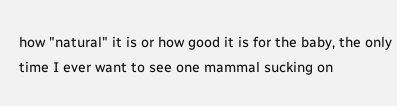how "natural" it is or how good it is for the baby, the only time I ever want to see one mammal sucking on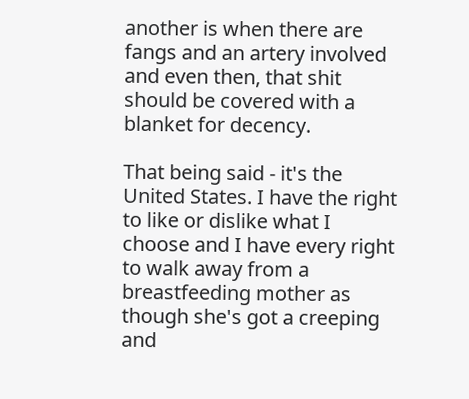another is when there are fangs and an artery involved and even then, that shit should be covered with a blanket for decency.

That being said - it's the United States. I have the right to like or dislike what I choose and I have every right to walk away from a breastfeeding mother as though she's got a creeping and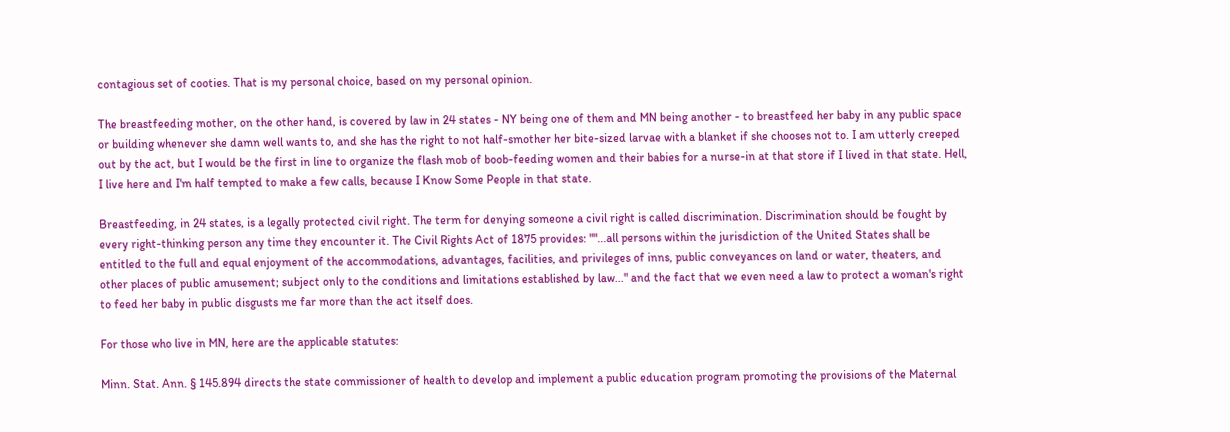contagious set of cooties. That is my personal choice, based on my personal opinion.

The breastfeeding mother, on the other hand, is covered by law in 24 states - NY being one of them and MN being another - to breastfeed her baby in any public space or building whenever she damn well wants to, and she has the right to not half-smother her bite-sized larvae with a blanket if she chooses not to. I am utterly creeped out by the act, but I would be the first in line to organize the flash mob of boob-feeding women and their babies for a nurse-in at that store if I lived in that state. Hell, I live here and I'm half tempted to make a few calls, because I Know Some People in that state.

Breastfeeding, in 24 states, is a legally protected civil right. The term for denying someone a civil right is called discrimination. Discrimination should be fought by every right-thinking person any time they encounter it. The Civil Rights Act of 1875 provides: ""...all persons within the jurisdiction of the United States shall be entitled to the full and equal enjoyment of the accommodations, advantages, facilities, and privileges of inns, public conveyances on land or water, theaters, and other places of public amusement; subject only to the conditions and limitations established by law..." and the fact that we even need a law to protect a woman's right to feed her baby in public disgusts me far more than the act itself does.

For those who live in MN, here are the applicable statutes:

Minn. Stat. Ann. § 145.894 directs the state commissioner of health to develop and implement a public education program promoting the provisions of the Maternal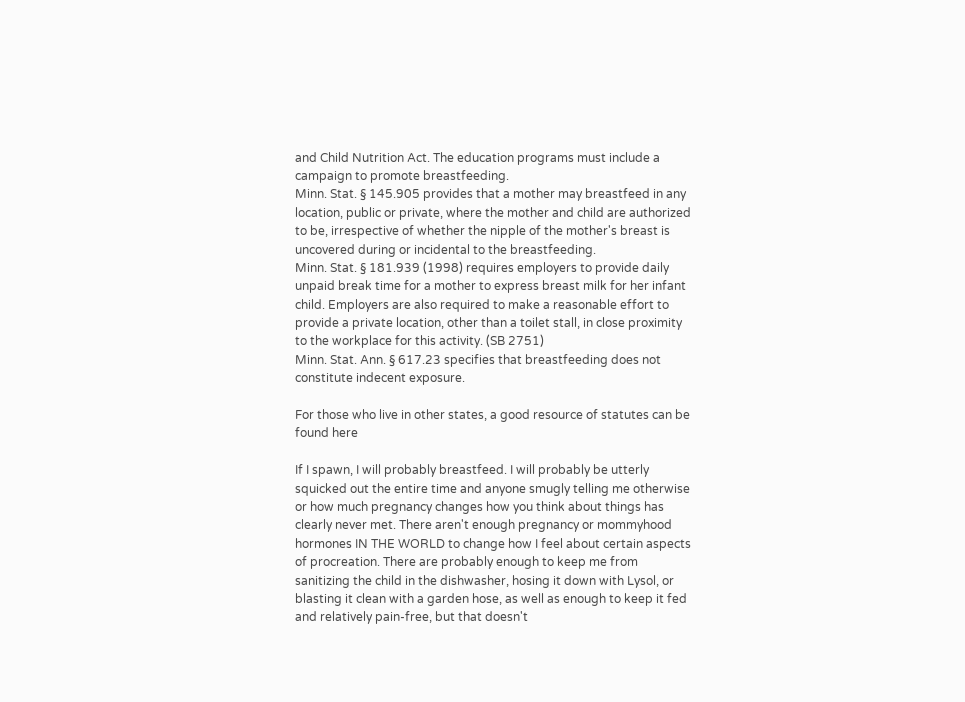and Child Nutrition Act. The education programs must include a campaign to promote breastfeeding.
Minn. Stat. § 145.905 provides that a mother may breastfeed in any location, public or private, where the mother and child are authorized to be, irrespective of whether the nipple of the mother's breast is uncovered during or incidental to the breastfeeding.
Minn. Stat. § 181.939 (1998) requires employers to provide daily unpaid break time for a mother to express breast milk for her infant child. Employers are also required to make a reasonable effort to provide a private location, other than a toilet stall, in close proximity to the workplace for this activity. (SB 2751)
Minn. Stat. Ann. § 617.23 specifies that breastfeeding does not constitute indecent exposure.

For those who live in other states, a good resource of statutes can be found here

If I spawn, I will probably breastfeed. I will probably be utterly squicked out the entire time and anyone smugly telling me otherwise or how much pregnancy changes how you think about things has clearly never met. There aren't enough pregnancy or mommyhood hormones IN THE WORLD to change how I feel about certain aspects of procreation. There are probably enough to keep me from sanitizing the child in the dishwasher, hosing it down with Lysol, or blasting it clean with a garden hose, as well as enough to keep it fed and relatively pain-free, but that doesn't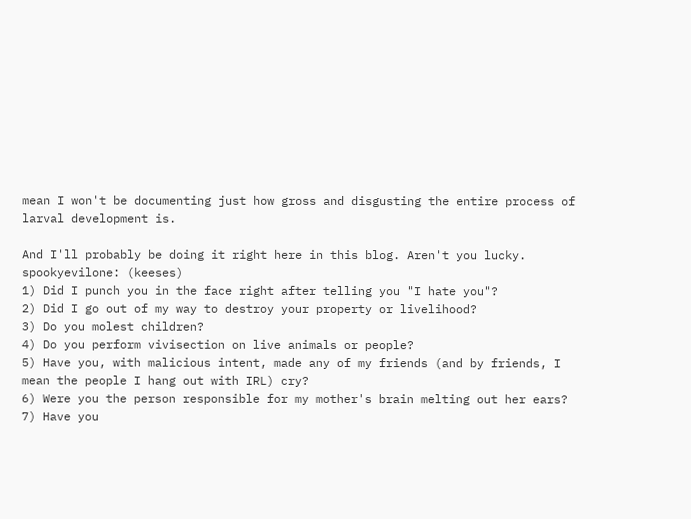mean I won't be documenting just how gross and disgusting the entire process of larval development is.

And I'll probably be doing it right here in this blog. Aren't you lucky.
spookyevilone: (keeses)
1) Did I punch you in the face right after telling you "I hate you"?
2) Did I go out of my way to destroy your property or livelihood?
3) Do you molest children?
4) Do you perform vivisection on live animals or people?
5) Have you, with malicious intent, made any of my friends (and by friends, I mean the people I hang out with IRL) cry?
6) Were you the person responsible for my mother's brain melting out her ears?
7) Have you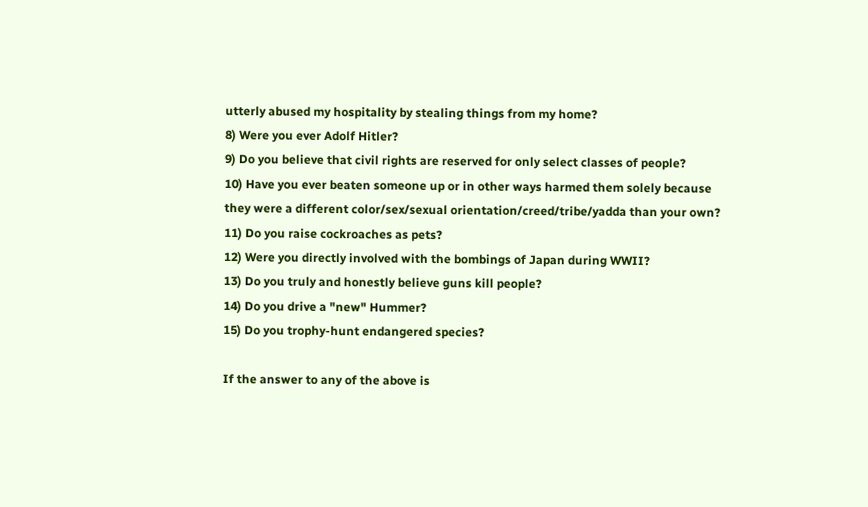utterly abused my hospitality by stealing things from my home?
8) Were you ever Adolf Hitler?
9) Do you believe that civil rights are reserved for only select classes of people?
10) Have you ever beaten someone up or in other ways harmed them solely because they were a different color/sex/sexual orientation/creed/tribe/yadda than your own?
11) Do you raise cockroaches as pets?
12) Were you directly involved with the bombings of Japan during WWII?
13) Do you truly and honestly believe guns kill people?
14) Do you drive a "new" Hummer?
15) Do you trophy-hunt endangered species?

If the answer to any of the above is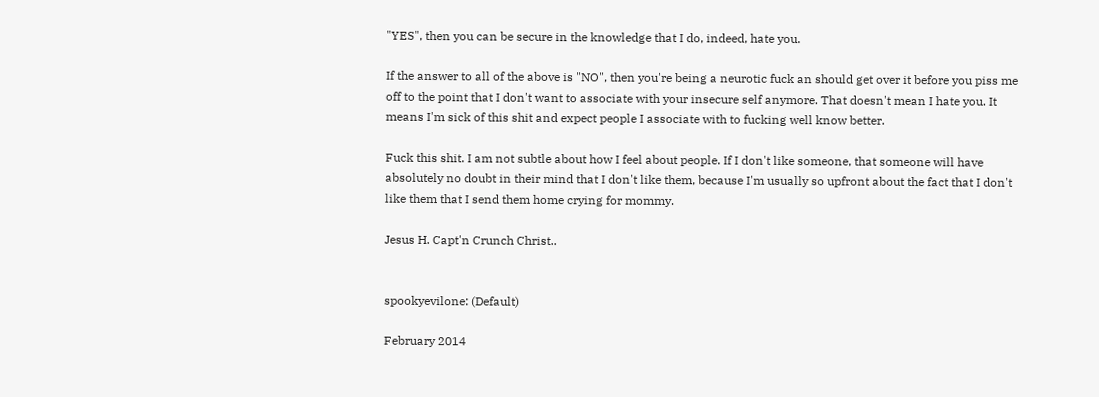"YES", then you can be secure in the knowledge that I do, indeed, hate you.

If the answer to all of the above is "NO", then you're being a neurotic fuck an should get over it before you piss me off to the point that I don't want to associate with your insecure self anymore. That doesn't mean I hate you. It means I'm sick of this shit and expect people I associate with to fucking well know better.

Fuck this shit. I am not subtle about how I feel about people. If I don't like someone, that someone will have absolutely no doubt in their mind that I don't like them, because I'm usually so upfront about the fact that I don't like them that I send them home crying for mommy.

Jesus H. Capt'n Crunch Christ..


spookyevilone: (Default)

February 2014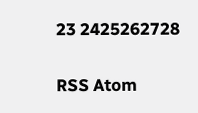23 2425262728


RSS Atom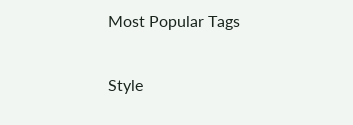Most Popular Tags

Style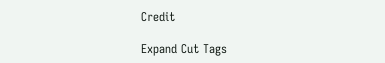Credit

Expand Cut Tags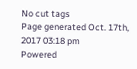No cut tags
Page generated Oct. 17th, 2017 03:18 pm
Powered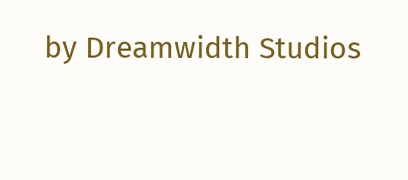by Dreamwidth Studios